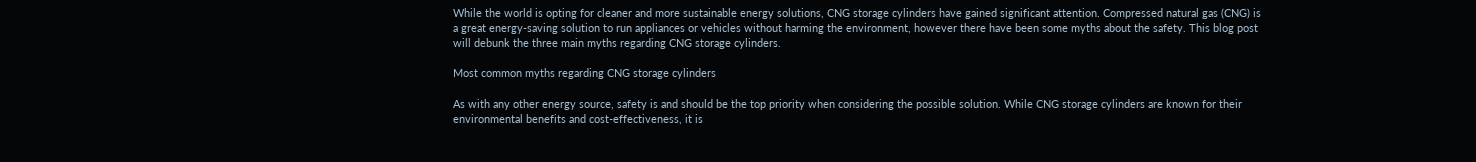While the world is opting for cleaner and more sustainable energy solutions, CNG storage cylinders have gained significant attention. Compressed natural gas (CNG) is a great energy-saving solution to run appliances or vehicles without harming the environment, however there have been some myths about the safety. This blog post will debunk the three main myths regarding CNG storage cylinders.

Most common myths regarding CNG storage cylinders

As with any other energy source, safety is and should be the top priority when considering the possible solution. While CNG storage cylinders are known for their environmental benefits and cost-effectiveness, it is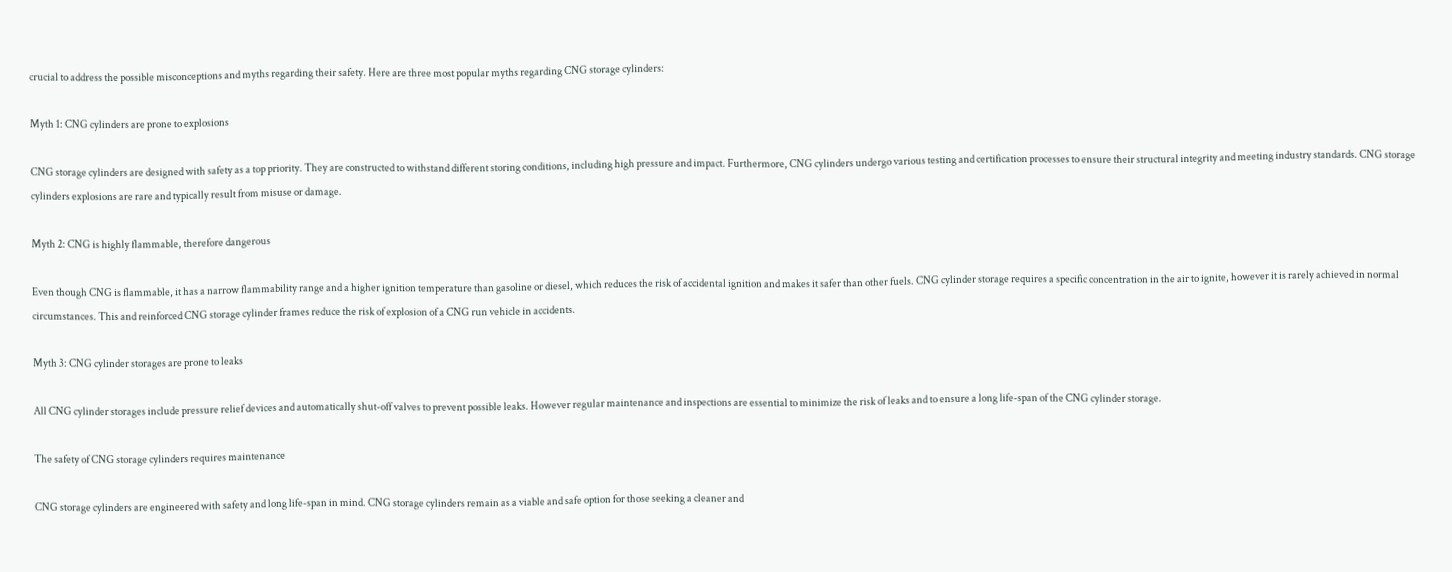crucial to address the possible misconceptions and myths regarding their safety. Here are three most popular myths regarding CNG storage cylinders:

Myth 1: CNG cylinders are prone to explosions

CNG storage cylinders are designed with safety as a top priority. They are constructed to withstand different storing conditions, including high pressure and impact. Furthermore, CNG cylinders undergo various testing and certification processes to ensure their structural integrity and meeting industry standards. CNG storage cylinders explosions are rare and typically result from misuse or damage.

Myth 2: CNG is highly flammable, therefore dangerous

Even though CNG is flammable, it has a narrow flammability range and a higher ignition temperature than gasoline or diesel, which reduces the risk of accidental ignition and makes it safer than other fuels. CNG cylinder storage requires a specific concentration in the air to ignite, however it is rarely achieved in normal circumstances. This and reinforced CNG storage cylinder frames reduce the risk of explosion of a CNG run vehicle in accidents.

Myth 3: CNG cylinder storages are prone to leaks

All CNG cylinder storages include pressure relief devices and automatically shut-off valves to prevent possible leaks. However regular maintenance and inspections are essential to minimize the risk of leaks and to ensure a long life-span of the CNG cylinder storage.

The safety of CNG storage cylinders requires maintenance

CNG storage cylinders are engineered with safety and long life-span in mind. CNG storage cylinders remain as a viable and safe option for those seeking a cleaner and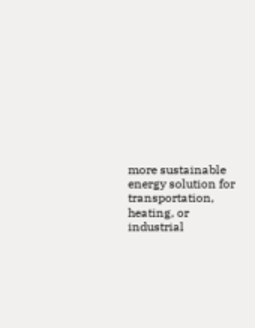more sustainable energy solution for transportation, heating, or industrial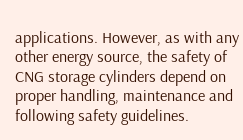applications. However, as with any other energy source, the safety of CNG storage cylinders depend on proper handling, maintenance and following safety guidelines.